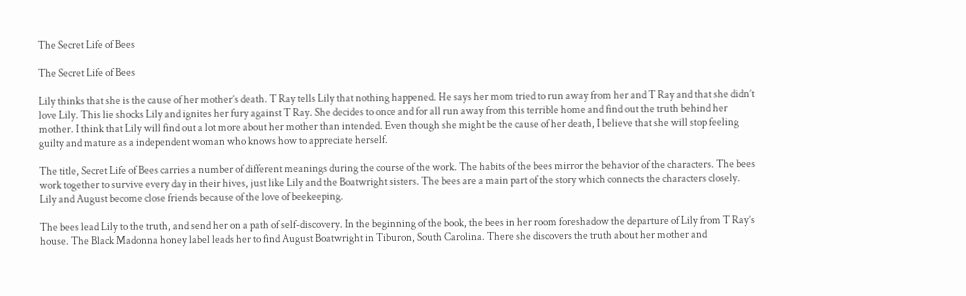The Secret Life of Bees

The Secret Life of Bees

Lily thinks that she is the cause of her mother’s death. T Ray tells Lily that nothing happened. He says her mom tried to run away from her and T Ray and that she didn’t love Lily. This lie shocks Lily and ignites her fury against T Ray. She decides to once and for all run away from this terrible home and find out the truth behind her mother. I think that Lily will find out a lot more about her mother than intended. Even though she might be the cause of her death, I believe that she will stop feeling guilty and mature as a independent woman who knows how to appreciate herself.

The title, Secret Life of Bees carries a number of different meanings during the course of the work. The habits of the bees mirror the behavior of the characters. The bees work together to survive every day in their hives, just like Lily and the Boatwright sisters. The bees are a main part of the story which connects the characters closely. Lily and August become close friends because of the love of beekeeping.

The bees lead Lily to the truth, and send her on a path of self-discovery. In the beginning of the book, the bees in her room foreshadow the departure of Lily from T Ray’s house. The Black Madonna honey label leads her to find August Boatwright in Tiburon, South Carolina. There she discovers the truth about her mother and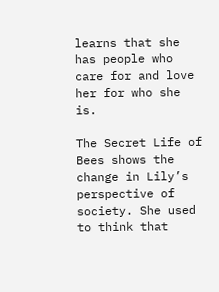learns that she has people who care for and love her for who she is.

The Secret Life of Bees shows the change in Lily’s perspective of society. She used to think that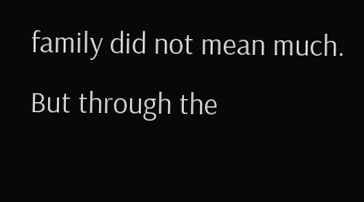family did not mean much. But through the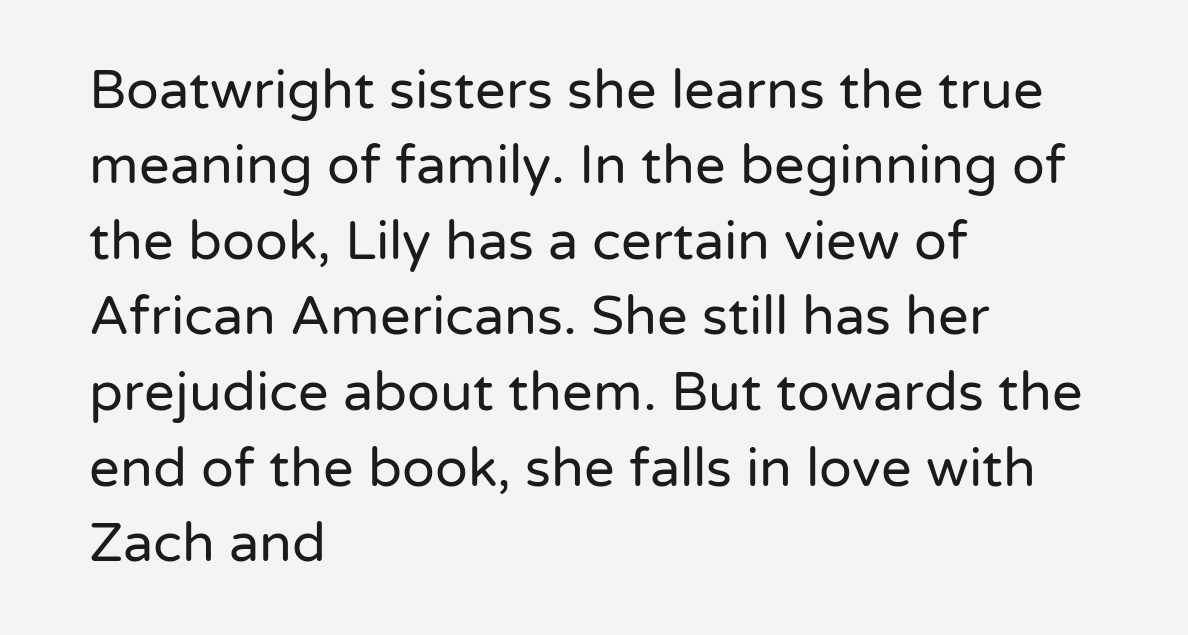Boatwright sisters she learns the true meaning of family. In the beginning of the book, Lily has a certain view of African Americans. She still has her prejudice about them. But towards the end of the book, she falls in love with Zach and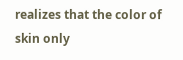realizes that the color of skin only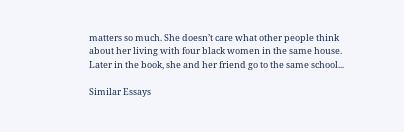matters so much. She doesn’t care what other people think about her living with four black women in the same house. Later in the book, she and her friend go to the same school...

Similar Essays